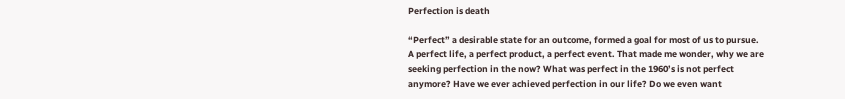Perfection is death

“Perfect” a desirable state for an outcome, formed a goal for most of us to pursue. A perfect life, a perfect product, a perfect event. That made me wonder, why we are seeking perfection in the now? What was perfect in the 1960’s is not perfect anymore? Have we ever achieved perfection in our life? Do we even want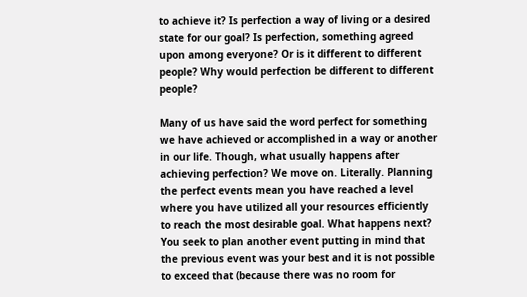to achieve it? Is perfection a way of living or a desired state for our goal? Is perfection, something agreed upon among everyone? Or is it different to different people? Why would perfection be different to different people?

Many of us have said the word perfect for something we have achieved or accomplished in a way or another in our life. Though, what usually happens after achieving perfection? We move on. Literally. Planning the perfect events mean you have reached a level where you have utilized all your resources efficiently to reach the most desirable goal. What happens next? You seek to plan another event putting in mind that the previous event was your best and it is not possible to exceed that (because there was no room for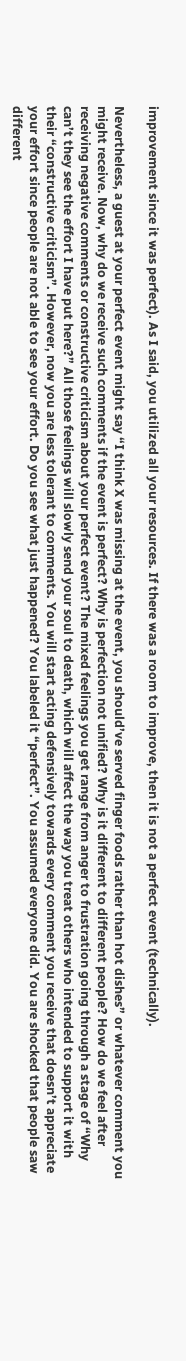improvement since it was perfect). As I said, you utilized all your resources. If there was a room to improve, then it is not a perfect event (technically).

Nevertheless, a guest at your perfect event might say “I think X was missing at the event, you should’ve served finger foods rather than hot dishes” or whatever comment you might receive. Now, why do we receive such comments if the event is perfect? Why is perfection not unified? Why is it different to different people? How do we feel after receiving negative comments or constructive criticism about your perfect event? The mixed feelings you get range from anger to frustration going through a stage of “Why can’t they see the effort I have put here?” All those feelings will slowly send your soul to death, which will affect the way you treat others who intended to support it with their “constructive criticism”. However, now you are less tolerant to comments. You will start acting defensively towards every comment you receive that doesn’t appreciate your effort since people are not able to see your effort. Do you see what just happened? You labeled it “perfect”. You assumed everyone did. You are shocked that people saw different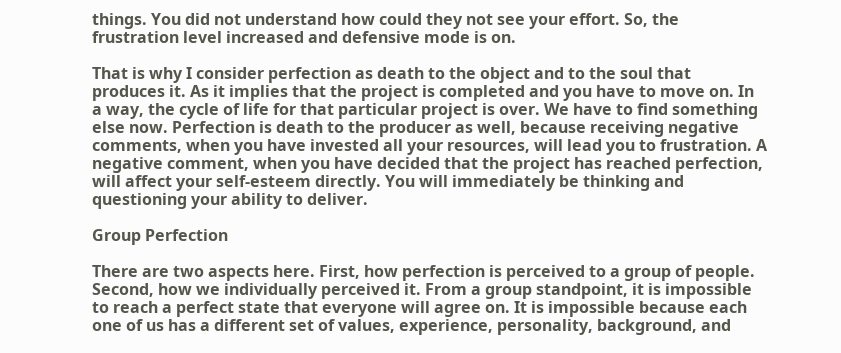things. You did not understand how could they not see your effort. So, the frustration level increased and defensive mode is on.

That is why I consider perfection as death to the object and to the soul that produces it. As it implies that the project is completed and you have to move on. In a way, the cycle of life for that particular project is over. We have to find something else now. Perfection is death to the producer as well, because receiving negative comments, when you have invested all your resources, will lead you to frustration. A negative comment, when you have decided that the project has reached perfection, will affect your self-esteem directly. You will immediately be thinking and questioning your ability to deliver.

Group Perfection

There are two aspects here. First, how perfection is perceived to a group of people. Second, how we individually perceived it. From a group standpoint, it is impossible to reach a perfect state that everyone will agree on. It is impossible because each one of us has a different set of values, experience, personality, background, and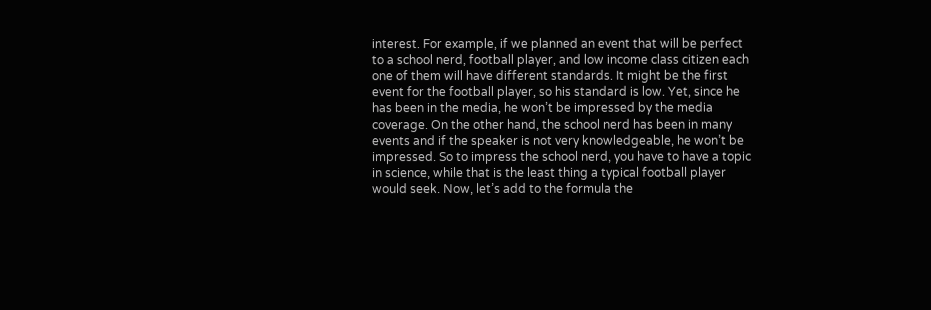interest. For example, if we planned an event that will be perfect to a school nerd, football player, and low income class citizen each one of them will have different standards. It might be the first event for the football player, so his standard is low. Yet, since he has been in the media, he won’t be impressed by the media coverage. On the other hand, the school nerd has been in many events and if the speaker is not very knowledgeable, he won’t be impressed. So to impress the school nerd, you have to have a topic in science, while that is the least thing a typical football player would seek. Now, let’s add to the formula the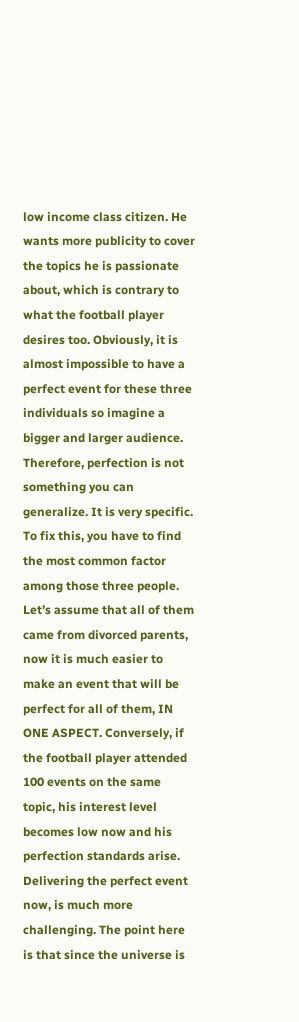low income class citizen. He wants more publicity to cover the topics he is passionate about, which is contrary to what the football player desires too. Obviously, it is almost impossible to have a perfect event for these three individuals so imagine a bigger and larger audience. Therefore, perfection is not something you can generalize. It is very specific. To fix this, you have to find the most common factor among those three people. Let’s assume that all of them came from divorced parents, now it is much easier to make an event that will be perfect for all of them, IN ONE ASPECT. Conversely, if the football player attended 100 events on the same topic, his interest level becomes low now and his perfection standards arise. Delivering the perfect event now, is much more challenging. The point here is that since the universe is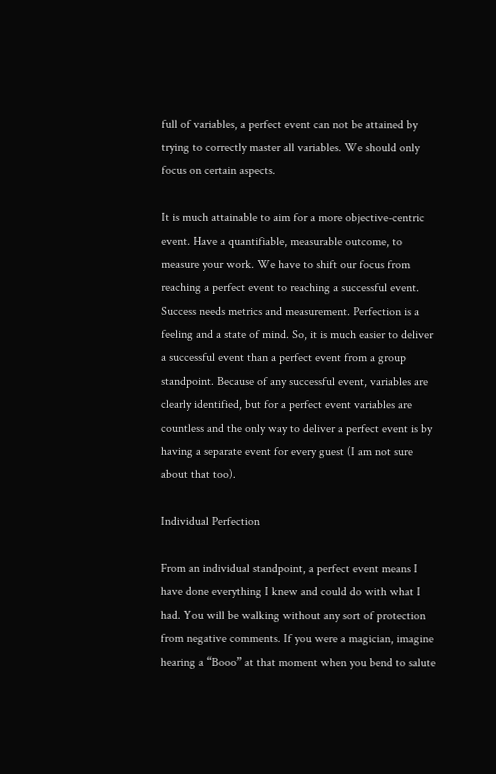full of variables, a perfect event can not be attained by trying to correctly master all variables. We should only focus on certain aspects.

It is much attainable to aim for a more objective-centric event. Have a quantifiable, measurable outcome, to measure your work. We have to shift our focus from reaching a perfect event to reaching a successful event. Success needs metrics and measurement. Perfection is a feeling and a state of mind. So, it is much easier to deliver a successful event than a perfect event from a group standpoint. Because of any successful event, variables are clearly identified, but for a perfect event variables are countless and the only way to deliver a perfect event is by having a separate event for every guest (I am not sure about that too).

Individual Perfection

From an individual standpoint, a perfect event means I have done everything I knew and could do with what I had. You will be walking without any sort of protection from negative comments. If you were a magician, imagine hearing a “Booo” at that moment when you bend to salute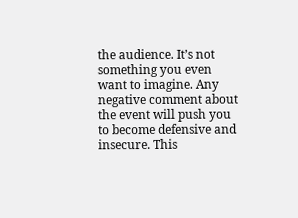the audience. It’s not something you even want to imagine. Any negative comment about the event will push you to become defensive and insecure. This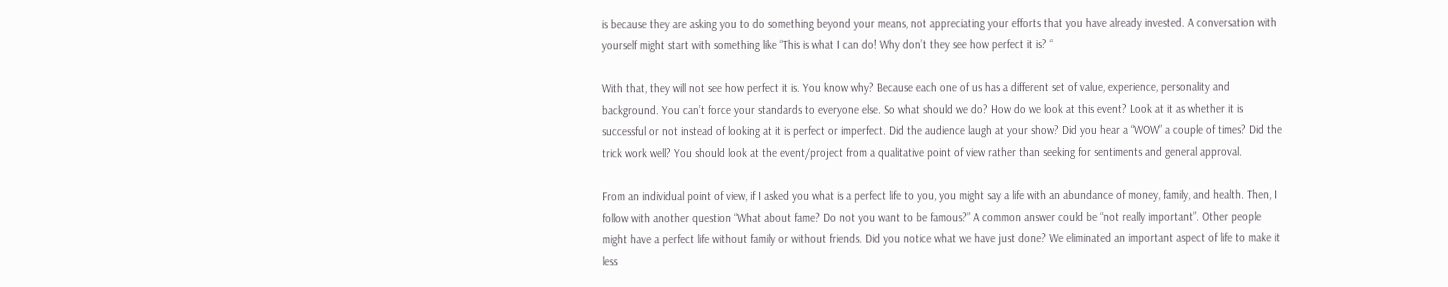is because they are asking you to do something beyond your means, not appreciating your efforts that you have already invested. A conversation with yourself might start with something like “This is what I can do! Why don’t they see how perfect it is? “

With that, they will not see how perfect it is. You know why? Because each one of us has a different set of value, experience, personality and background. You can’t force your standards to everyone else. So what should we do? How do we look at this event? Look at it as whether it is successful or not instead of looking at it is perfect or imperfect. Did the audience laugh at your show? Did you hear a “WOW” a couple of times? Did the trick work well? You should look at the event/project from a qualitative point of view rather than seeking for sentiments and general approval.

From an individual point of view, if I asked you what is a perfect life to you, you might say a life with an abundance of money, family, and health. Then, I follow with another question “What about fame? Do not you want to be famous?” A common answer could be “not really important”. Other people might have a perfect life without family or without friends. Did you notice what we have just done? We eliminated an important aspect of life to make it less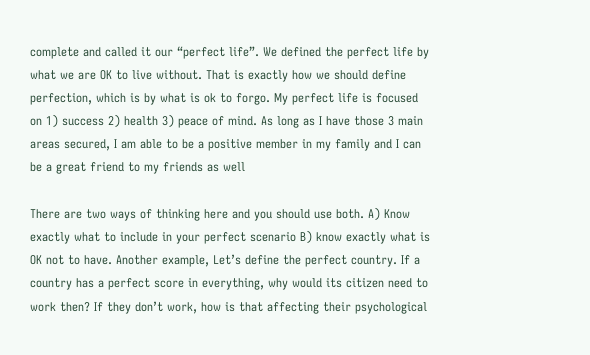complete and called it our “perfect life”. We defined the perfect life by what we are OK to live without. That is exactly how we should define perfection, which is by what is ok to forgo. My perfect life is focused on 1) success 2) health 3) peace of mind. As long as I have those 3 main areas secured, I am able to be a positive member in my family and I can be a great friend to my friends as well

There are two ways of thinking here and you should use both. A) Know exactly what to include in your perfect scenario B) know exactly what is OK not to have. Another example, Let’s define the perfect country. If a country has a perfect score in everything, why would its citizen need to work then? If they don’t work, how is that affecting their psychological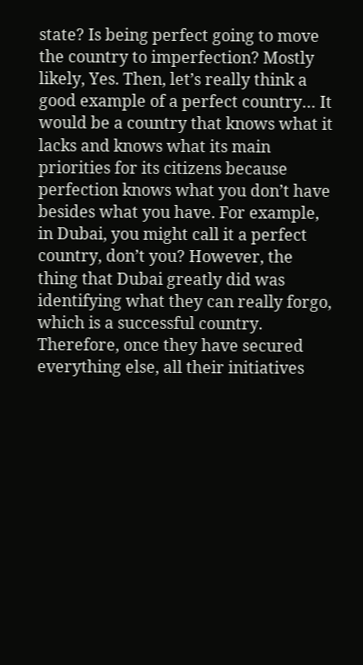state? Is being perfect going to move the country to imperfection? Mostly likely, Yes. Then, let’s really think a good example of a perfect country… It would be a country that knows what it lacks and knows what its main priorities for its citizens because perfection knows what you don’t have besides what you have. For example, in Dubai, you might call it a perfect country, don’t you? However, the thing that Dubai greatly did was identifying what they can really forgo, which is a successful country. Therefore, once they have secured everything else, all their initiatives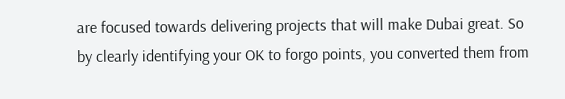are focused towards delivering projects that will make Dubai great. So by clearly identifying your OK to forgo points, you converted them from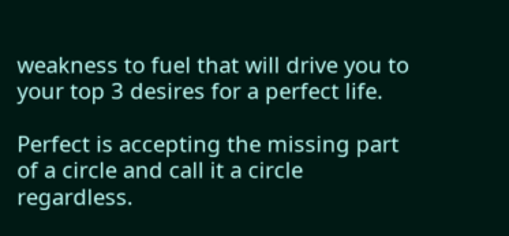weakness to fuel that will drive you to your top 3 desires for a perfect life.

Perfect is accepting the missing part of a circle and call it a circle regardless.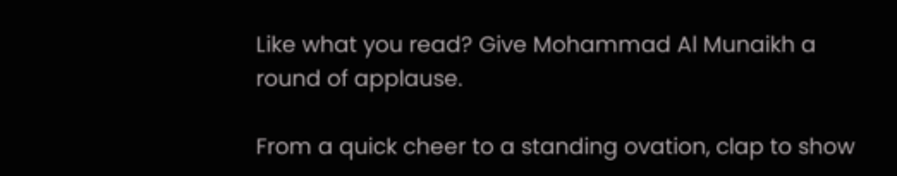Like what you read? Give Mohammad Al Munaikh a round of applause.

From a quick cheer to a standing ovation, clap to show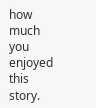how much you enjoyed this story.